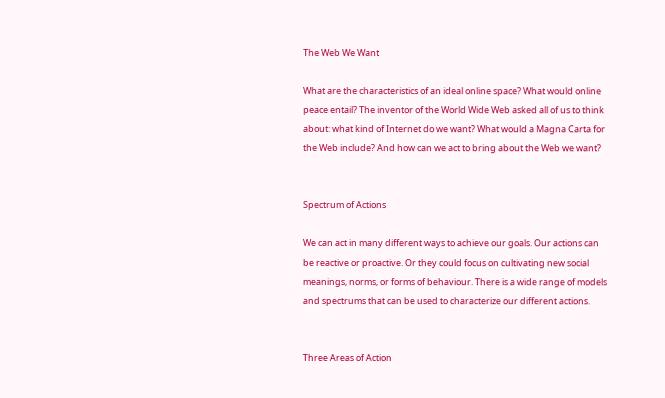The Web We Want

What are the characteristics of an ideal online space? What would online peace entail? The inventor of the World Wide Web asked all of us to think about: what kind of Internet do we want? What would a Magna Carta for the Web include? And how can we act to bring about the Web we want?


Spectrum of Actions

We can act in many different ways to achieve our goals. Our actions can be reactive or proactive. Or they could focus on cultivating new social meanings, norms, or forms of behaviour. There is a wide range of models and spectrums that can be used to characterize our different actions.


Three Areas of Action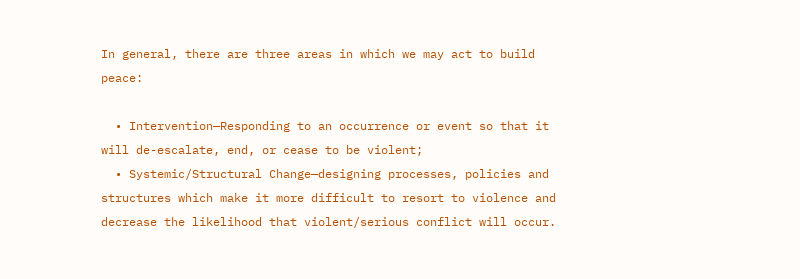In general, there are three areas in which we may act to build peace:

  • Intervention—Responding to an occurrence or event so that it will de-escalate, end, or cease to be violent;
  • Systemic/Structural Change—designing processes, policies and structures which make it more difficult to resort to violence and decrease the likelihood that violent/serious conflict will occur.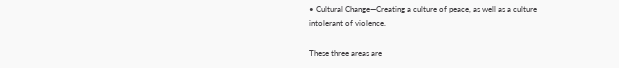• Cultural Change—Creating a culture of peace, as well as a culture intolerant of violence.

These three areas are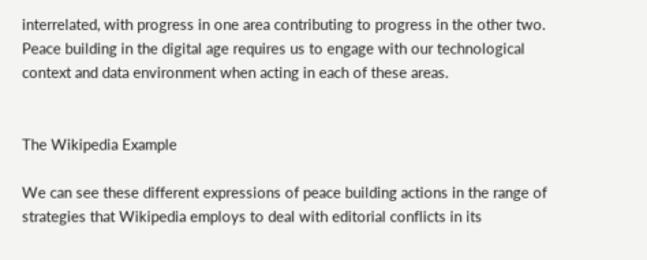interrelated, with progress in one area contributing to progress in the other two. Peace building in the digital age requires us to engage with our technological context and data environment when acting in each of these areas.


The Wikipedia Example

We can see these different expressions of peace building actions in the range of strategies that Wikipedia employs to deal with editorial conflicts in its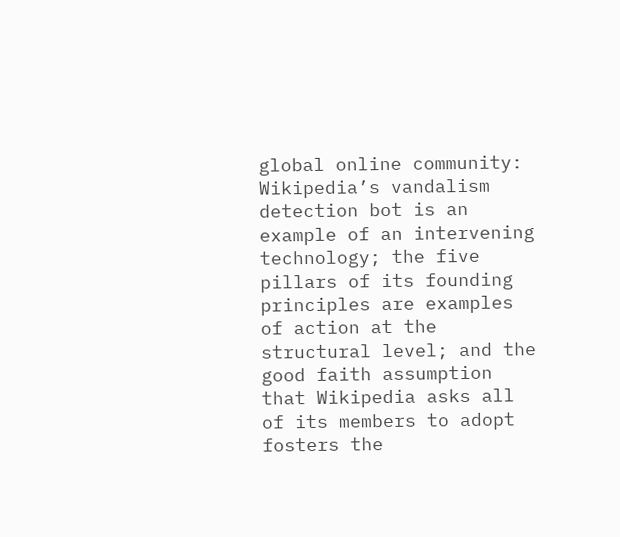global online community: Wikipedia’s vandalism detection bot is an example of an intervening technology; the five pillars of its founding principles are examples of action at the structural level; and the good faith assumption that Wikipedia asks all of its members to adopt fosters the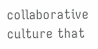collaborative culture that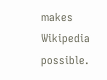makes Wikipedia possible.